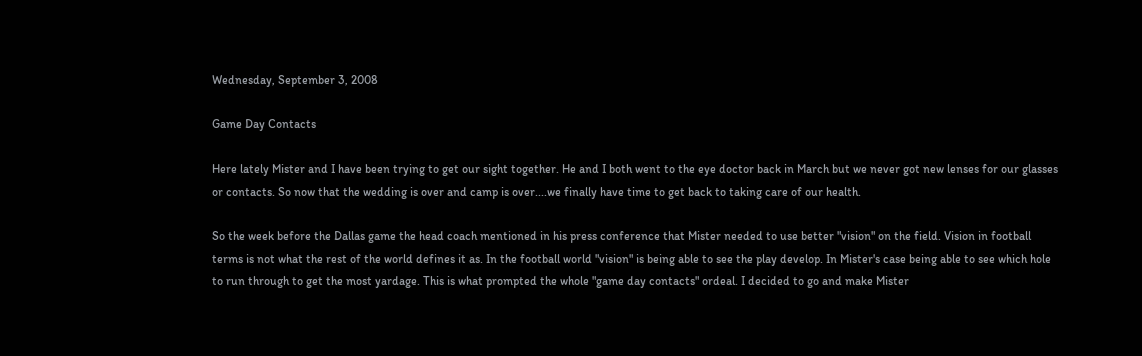Wednesday, September 3, 2008

Game Day Contacts

Here lately Mister and I have been trying to get our sight together. He and I both went to the eye doctor back in March but we never got new lenses for our glasses or contacts. So now that the wedding is over and camp is over....we finally have time to get back to taking care of our health.

So the week before the Dallas game the head coach mentioned in his press conference that Mister needed to use better "vision" on the field. Vision in football terms is not what the rest of the world defines it as. In the football world "vision" is being able to see the play develop. In Mister's case being able to see which hole to run through to get the most yardage. This is what prompted the whole "game day contacts" ordeal. I decided to go and make Mister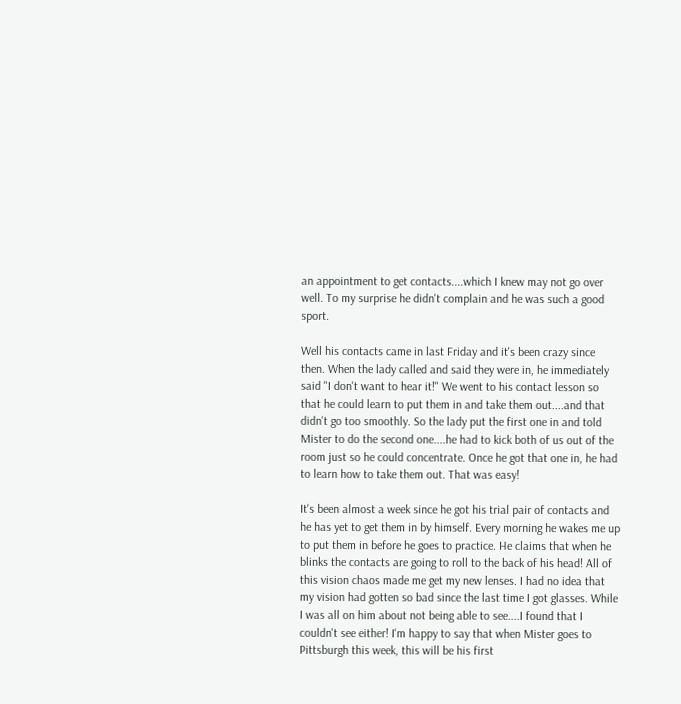an appointment to get contacts....which I knew may not go over well. To my surprise he didn't complain and he was such a good sport.

Well his contacts came in last Friday and it's been crazy since then. When the lady called and said they were in, he immediately said "I don't want to hear it!" We went to his contact lesson so that he could learn to put them in and take them out....and that didn't go too smoothly. So the lady put the first one in and told Mister to do the second one....he had to kick both of us out of the room just so he could concentrate. Once he got that one in, he had to learn how to take them out. That was easy!

It's been almost a week since he got his trial pair of contacts and he has yet to get them in by himself. Every morning he wakes me up to put them in before he goes to practice. He claims that when he blinks the contacts are going to roll to the back of his head! All of this vision chaos made me get my new lenses. I had no idea that my vision had gotten so bad since the last time I got glasses. While I was all on him about not being able to see....I found that I couldn't see either! I'm happy to say that when Mister goes to Pittsburgh this week, this will be his first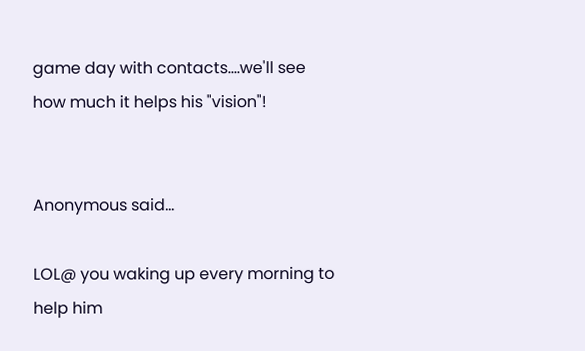game day with contacts....we'll see how much it helps his "vision"!


Anonymous said...

LOL@ you waking up every morning to help him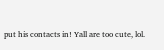put his contacts in! Yall are too cute, lol.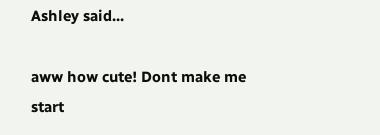Ashley said...

aww how cute! Dont make me start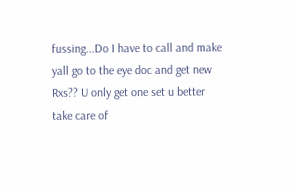fussing...Do I have to call and make yall go to the eye doc and get new Rxs?? U only get one set u better take care of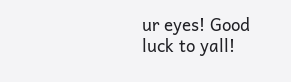ur eyes! Good luck to yall!